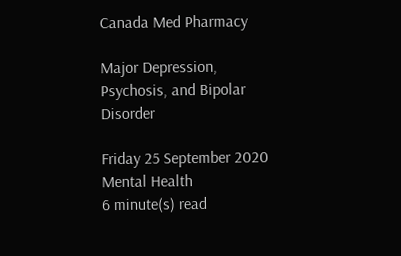Canada Med Pharmacy

Major Depression, Psychosis, and Bipolar Disorder

Friday 25 September 2020
Mental Health
6 minute(s) read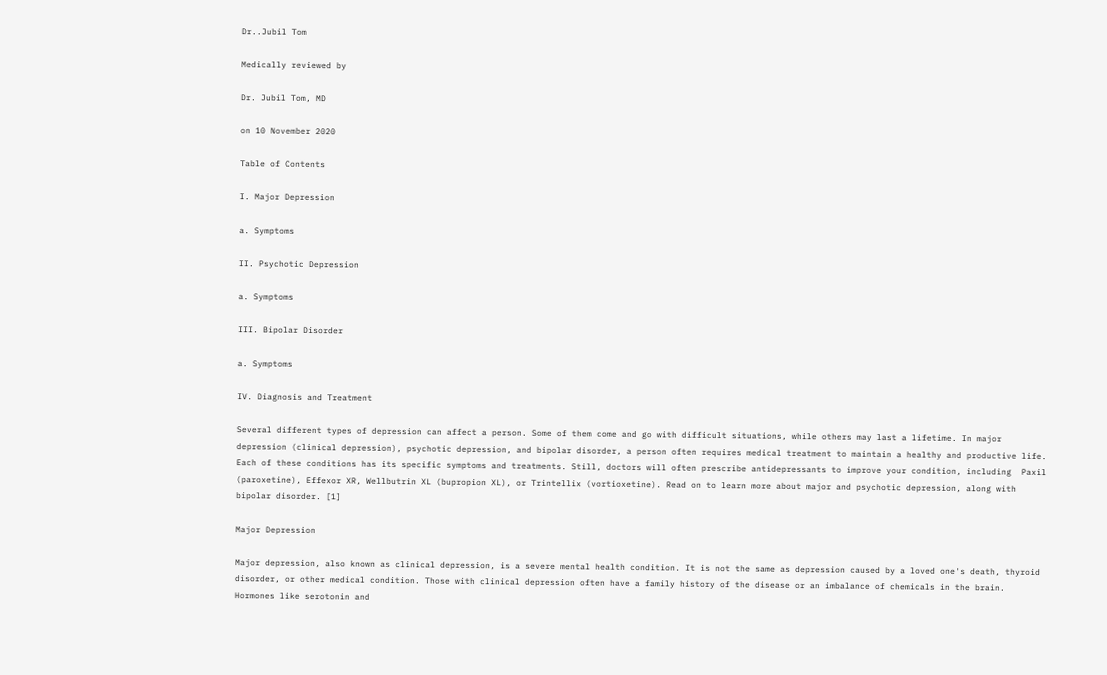Dr..Jubil Tom

Medically reviewed by

Dr. Jubil Tom, MD

on 10 November 2020

Table of Contents

I. Major Depression

a. Symptoms

II. Psychotic Depression

a. Symptoms

III. Bipolar Disorder

a. Symptoms

IV. Diagnosis and Treatment

Several different types of depression can affect a person. Some of them come and go with difficult situations, while others may last a lifetime. In major depression (clinical depression), psychotic depression, and bipolar disorder, a person often requires medical treatment to maintain a healthy and productive life. Each of these conditions has its specific symptoms and treatments. Still, doctors will often prescribe antidepressants to improve your condition, including  Paxil (paroxetine), Effexor XR, Wellbutrin XL (bupropion XL), or Trintellix (vortioxetine). Read on to learn more about major and psychotic depression, along with bipolar disorder. [1]

Major Depression

Major depression, also known as clinical depression, is a severe mental health condition. It is not the same as depression caused by a loved one's death, thyroid disorder, or other medical condition. Those with clinical depression often have a family history of the disease or an imbalance of chemicals in the brain. Hormones like serotonin and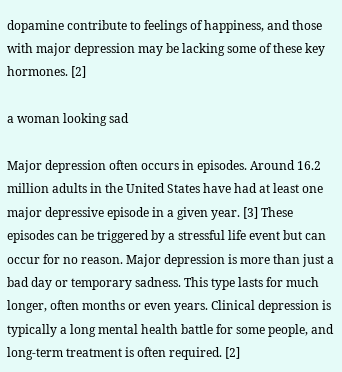dopamine contribute to feelings of happiness, and those with major depression may be lacking some of these key hormones. [2]

a woman looking sad

Major depression often occurs in episodes. Around 16.2 million adults in the United States have had at least one major depressive episode in a given year. [3] These episodes can be triggered by a stressful life event but can occur for no reason. Major depression is more than just a bad day or temporary sadness. This type lasts for much longer, often months or even years. Clinical depression is typically a long mental health battle for some people, and long-term treatment is often required. [2]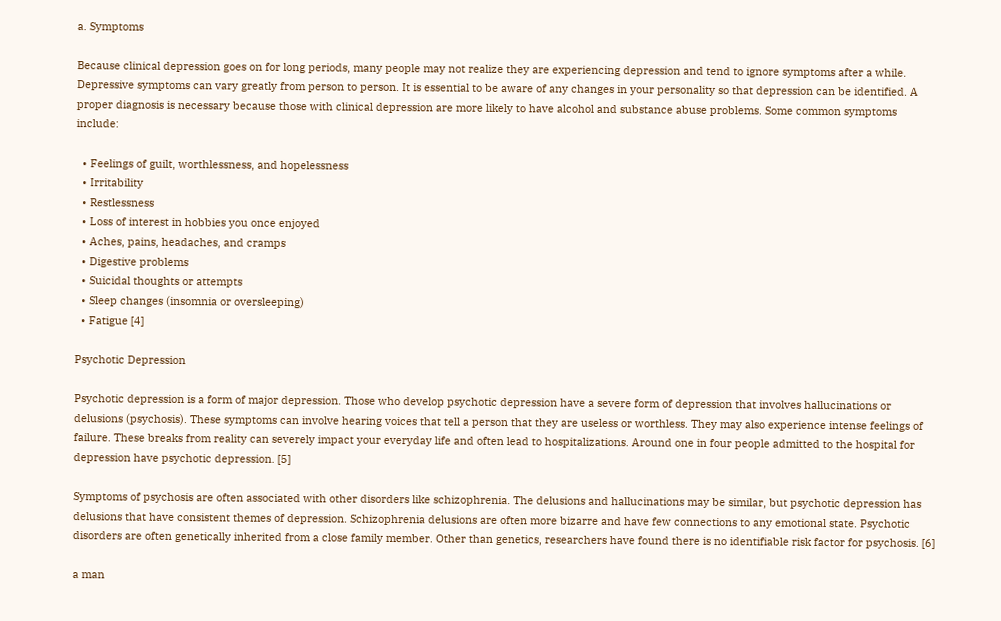a. Symptoms

Because clinical depression goes on for long periods, many people may not realize they are experiencing depression and tend to ignore symptoms after a while. Depressive symptoms can vary greatly from person to person. It is essential to be aware of any changes in your personality so that depression can be identified. A proper diagnosis is necessary because those with clinical depression are more likely to have alcohol and substance abuse problems. Some common symptoms include:

  • Feelings of guilt, worthlessness, and hopelessness
  • Irritability
  • Restlessness
  • Loss of interest in hobbies you once enjoyed
  • Aches, pains, headaches, and cramps
  • Digestive problems
  • Suicidal thoughts or attempts
  • Sleep changes (insomnia or oversleeping)
  • Fatigue [4]

Psychotic Depression

Psychotic depression is a form of major depression. Those who develop psychotic depression have a severe form of depression that involves hallucinations or delusions (psychosis). These symptoms can involve hearing voices that tell a person that they are useless or worthless. They may also experience intense feelings of failure. These breaks from reality can severely impact your everyday life and often lead to hospitalizations. Around one in four people admitted to the hospital for depression have psychotic depression. [5]

Symptoms of psychosis are often associated with other disorders like schizophrenia. The delusions and hallucinations may be similar, but psychotic depression has delusions that have consistent themes of depression. Schizophrenia delusions are often more bizarre and have few connections to any emotional state. Psychotic disorders are often genetically inherited from a close family member. Other than genetics, researchers have found there is no identifiable risk factor for psychosis. [6]

a man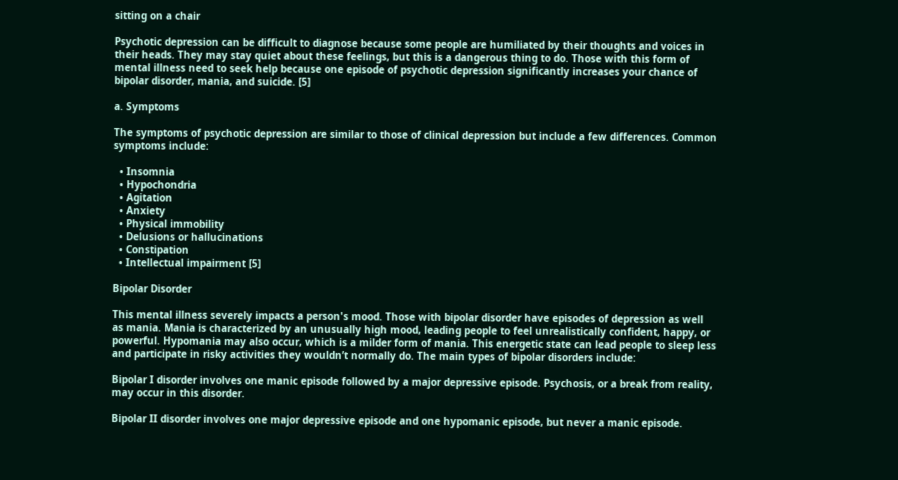sitting on a chair

Psychotic depression can be difficult to diagnose because some people are humiliated by their thoughts and voices in their heads. They may stay quiet about these feelings, but this is a dangerous thing to do. Those with this form of mental illness need to seek help because one episode of psychotic depression significantly increases your chance of bipolar disorder, mania, and suicide. [5]

a. Symptoms

The symptoms of psychotic depression are similar to those of clinical depression but include a few differences. Common symptoms include:

  • Insomnia
  • Hypochondria
  • Agitation
  • Anxiety
  • Physical immobility
  • Delusions or hallucinations
  • Constipation
  • Intellectual impairment [5]

Bipolar Disorder

This mental illness severely impacts a person's mood. Those with bipolar disorder have episodes of depression as well as mania. Mania is characterized by an unusually high mood, leading people to feel unrealistically confident, happy, or powerful. Hypomania may also occur, which is a milder form of mania. This energetic state can lead people to sleep less and participate in risky activities they wouldn’t normally do. The main types of bipolar disorders include:

Bipolar I disorder involves one manic episode followed by a major depressive episode. Psychosis, or a break from reality, may occur in this disorder.

Bipolar II disorder involves one major depressive episode and one hypomanic episode, but never a manic episode.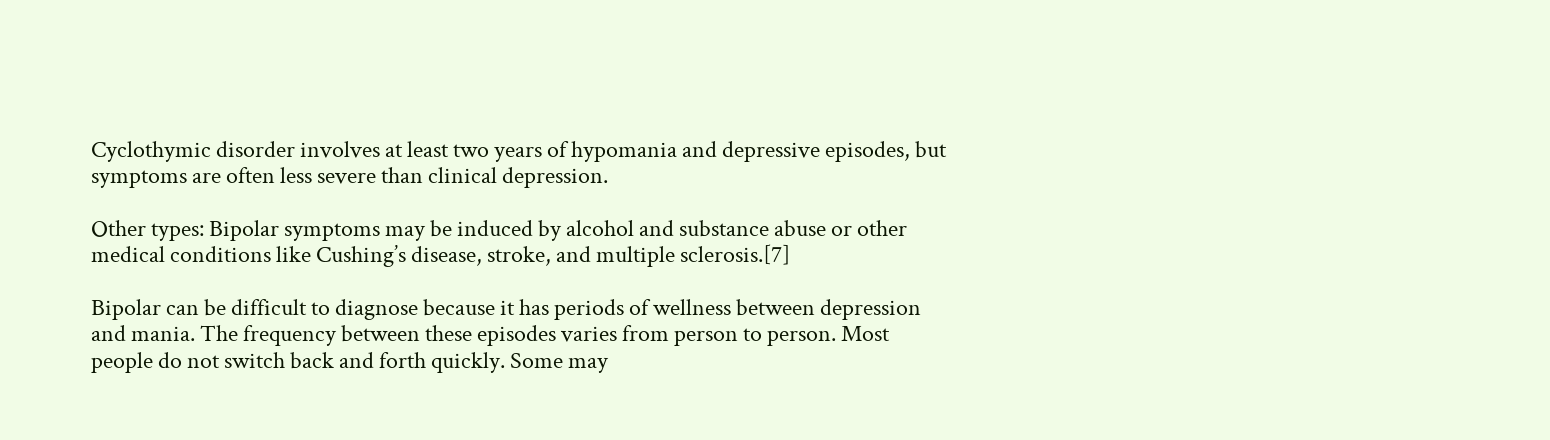Cyclothymic disorder involves at least two years of hypomania and depressive episodes, but symptoms are often less severe than clinical depression.

Other types: Bipolar symptoms may be induced by alcohol and substance abuse or other medical conditions like Cushing’s disease, stroke, and multiple sclerosis.[7]

Bipolar can be difficult to diagnose because it has periods of wellness between depression and mania. The frequency between these episodes varies from person to person. Most people do not switch back and forth quickly. Some may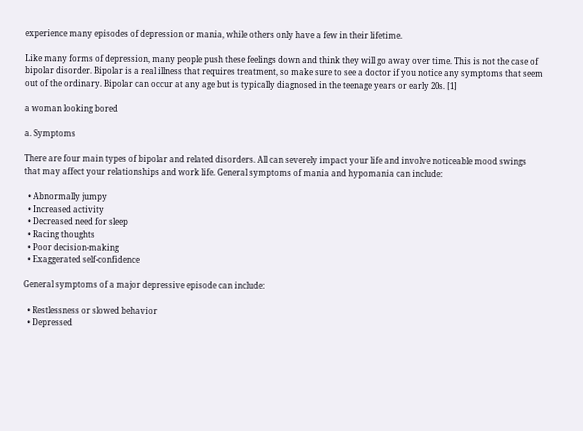experience many episodes of depression or mania, while others only have a few in their lifetime.

Like many forms of depression, many people push these feelings down and think they will go away over time. This is not the case of bipolar disorder. Bipolar is a real illness that requires treatment, so make sure to see a doctor if you notice any symptoms that seem out of the ordinary. Bipolar can occur at any age but is typically diagnosed in the teenage years or early 20s. [1]

a woman looking bored

a. Symptoms

There are four main types of bipolar and related disorders. All can severely impact your life and involve noticeable mood swings that may affect your relationships and work life. General symptoms of mania and hypomania can include:

  • Abnormally jumpy
  • Increased activity
  • Decreased need for sleep
  • Racing thoughts
  • Poor decision-making
  • Exaggerated self-confidence

General symptoms of a major depressive episode can include:

  • Restlessness or slowed behavior
  • Depressed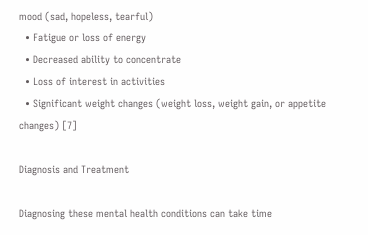mood (sad, hopeless, tearful)
  • Fatigue or loss of energy
  • Decreased ability to concentrate
  • Loss of interest in activities
  • Significant weight changes (weight loss, weight gain, or appetite changes) [7]

Diagnosis and Treatment

Diagnosing these mental health conditions can take time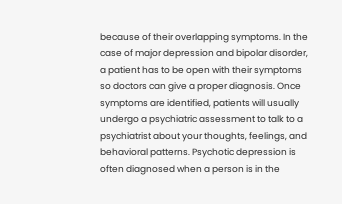because of their overlapping symptoms. In the case of major depression and bipolar disorder, a patient has to be open with their symptoms so doctors can give a proper diagnosis. Once symptoms are identified, patients will usually undergo a psychiatric assessment to talk to a psychiatrist about your thoughts, feelings, and behavioral patterns. Psychotic depression is often diagnosed when a person is in the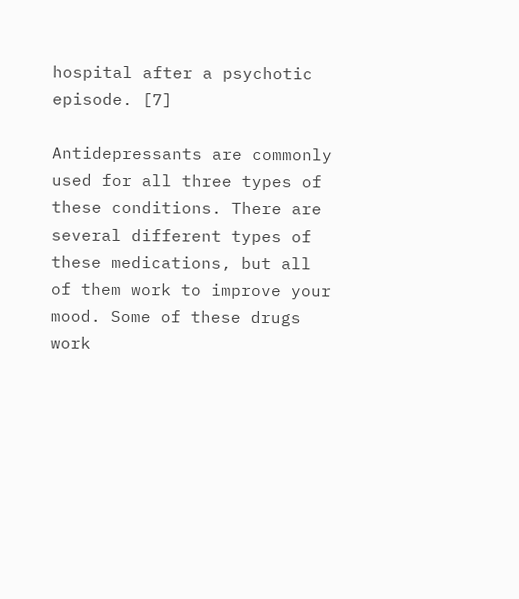hospital after a psychotic episode. [7]

Antidepressants are commonly used for all three types of these conditions. There are several different types of these medications, but all of them work to improve your mood. Some of these drugs work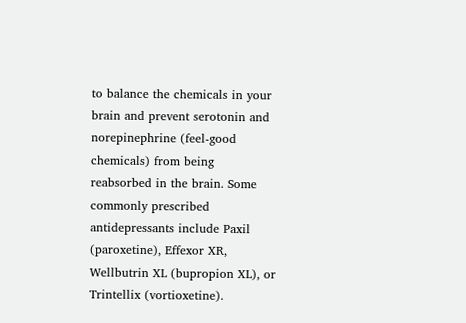to balance the chemicals in your brain and prevent serotonin and norepinephrine (feel-good chemicals) from being reabsorbed in the brain. Some commonly prescribed antidepressants include Paxil (paroxetine), Effexor XR, Wellbutrin XL (bupropion XL), or Trintellix (vortioxetine).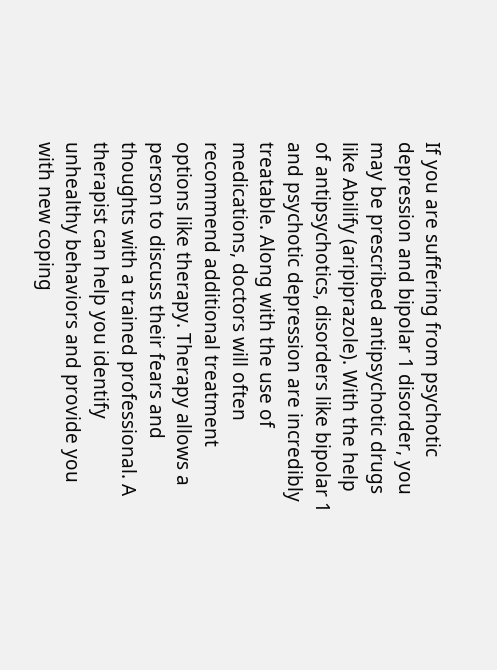If you are suffering from psychotic depression and bipolar 1 disorder, you may be prescribed antipsychotic drugs like Abilify (aripiprazole). With the help of antipsychotics, disorders like bipolar 1 and psychotic depression are incredibly treatable. Along with the use of medications, doctors will often recommend additional treatment options like therapy. Therapy allows a person to discuss their fears and thoughts with a trained professional. A therapist can help you identify unhealthy behaviors and provide you with new coping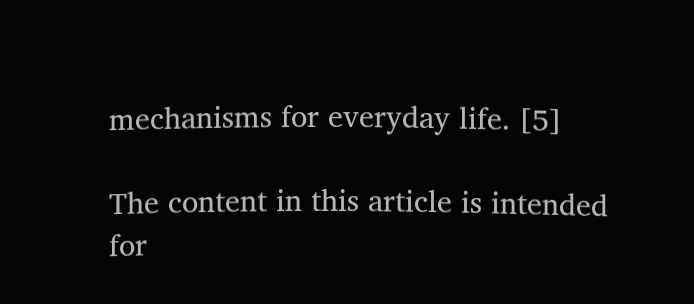mechanisms for everyday life. [5]

The content in this article is intended for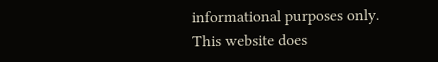informational purposes only. This website does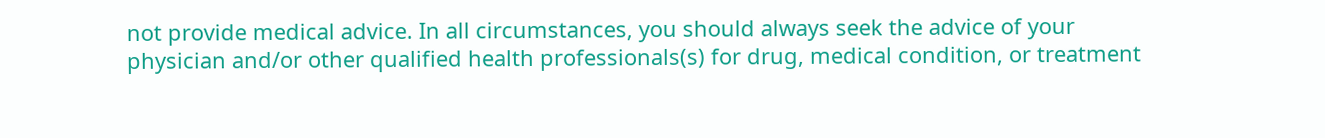not provide medical advice. In all circumstances, you should always seek the advice of your physician and/or other qualified health professionals(s) for drug, medical condition, or treatment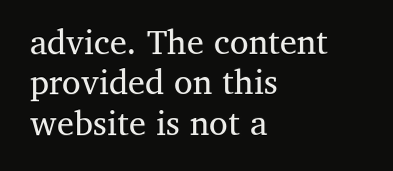advice. The content provided on this website is not a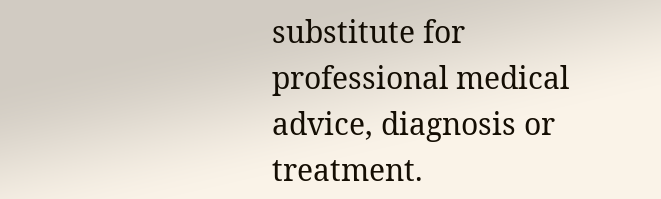substitute for professional medical advice, diagnosis or treatment.